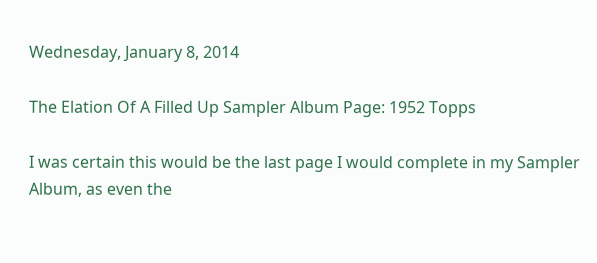Wednesday, January 8, 2014

The Elation Of A Filled Up Sampler Album Page: 1952 Topps

I was certain this would be the last page I would complete in my Sampler Album, as even the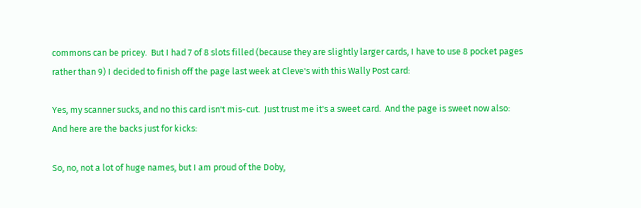commons can be pricey.  But I had 7 of 8 slots filled (because they are slightly larger cards, I have to use 8 pocket pages rather than 9) I decided to finish off the page last week at Cleve's with this Wally Post card:

Yes, my scanner sucks, and no this card isn't mis-cut.  Just trust me it's a sweet card.  And the page is sweet now also:
And here are the backs just for kicks:

So, no, not a lot of huge names, but I am proud of the Doby,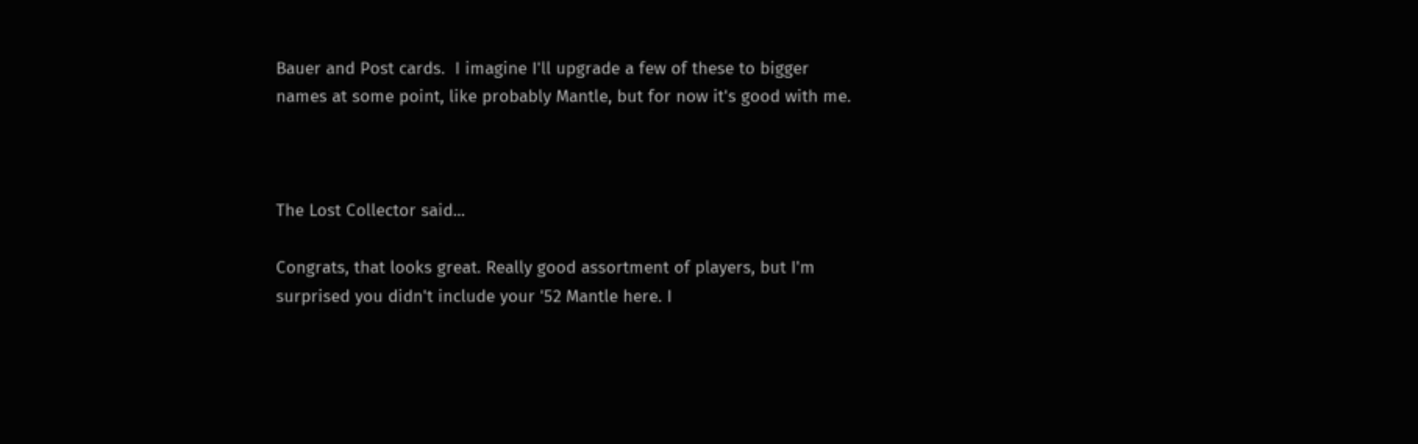Bauer and Post cards.  I imagine I'll upgrade a few of these to bigger names at some point, like probably Mantle, but for now it's good with me.



The Lost Collector said...

Congrats, that looks great. Really good assortment of players, but I'm surprised you didn't include your '52 Mantle here. I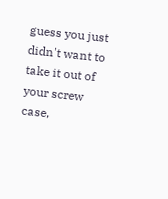guess you just didn't want to take it out of your screw case,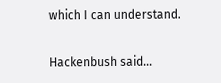which I can understand.

Hackenbush said...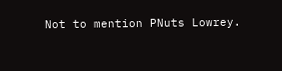Not to mention PNuts Lowrey.